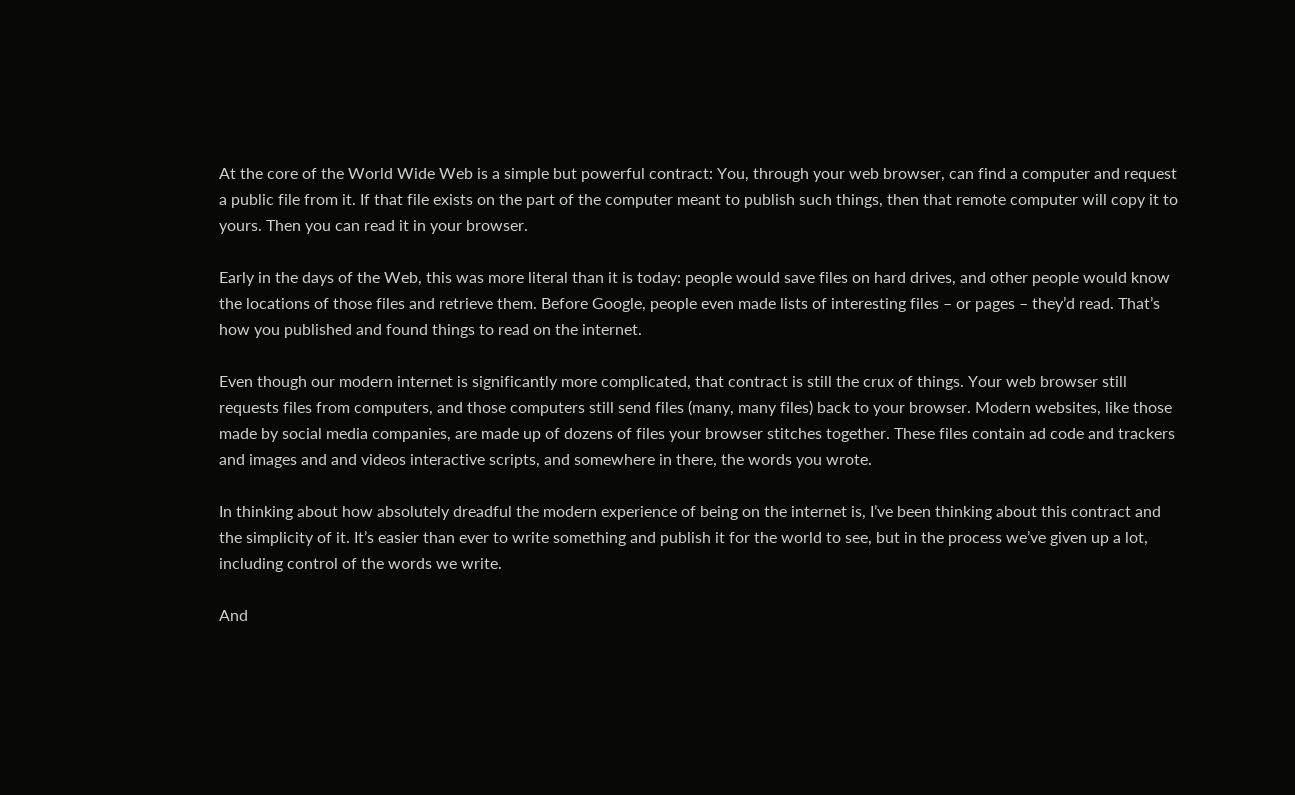At the core of the World Wide Web is a simple but powerful contract: You, through your web browser, can find a computer and request a public file from it. If that file exists on the part of the computer meant to publish such things, then that remote computer will copy it to yours. Then you can read it in your browser.

Early in the days of the Web, this was more literal than it is today: people would save files on hard drives, and other people would know the locations of those files and retrieve them. Before Google, people even made lists of interesting files – or pages – they’d read. That’s how you published and found things to read on the internet.

Even though our modern internet is significantly more complicated, that contract is still the crux of things. Your web browser still requests files from computers, and those computers still send files (many, many files) back to your browser. Modern websites, like those made by social media companies, are made up of dozens of files your browser stitches together. These files contain ad code and trackers and images and and videos interactive scripts, and somewhere in there, the words you wrote.

In thinking about how absolutely dreadful the modern experience of being on the internet is, I’ve been thinking about this contract and the simplicity of it. It’s easier than ever to write something and publish it for the world to see, but in the process we’ve given up a lot, including control of the words we write.

And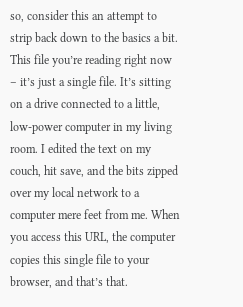so, consider this an attempt to strip back down to the basics a bit. This file you’re reading right now – it’s just a single file. It’s sitting on a drive connected to a little, low-power computer in my living room. I edited the text on my couch, hit save, and the bits zipped over my local network to a computer mere feet from me. When you access this URL, the computer copies this single file to your browser, and that’s that.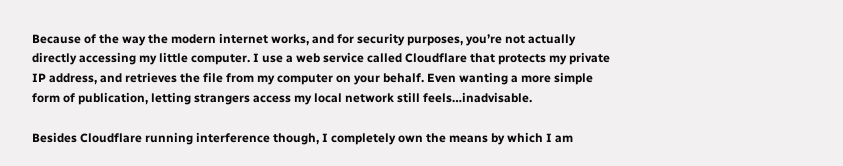Because of the way the modern internet works, and for security purposes, you’re not actually directly accessing my little computer. I use a web service called Cloudflare that protects my private IP address, and retrieves the file from my computer on your behalf. Even wanting a more simple form of publication, letting strangers access my local network still feels…inadvisable.

Besides Cloudflare running interference though, I completely own the means by which I am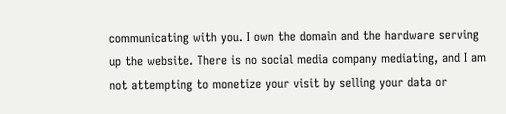communicating with you. I own the domain and the hardware serving up the website. There is no social media company mediating, and I am not attempting to monetize your visit by selling your data or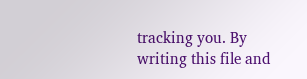tracking you. By writing this file and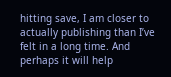hitting save, I am closer to actually publishing than I’ve felt in a long time. And perhaps it will help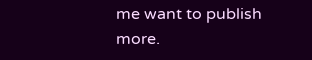me want to publish more.